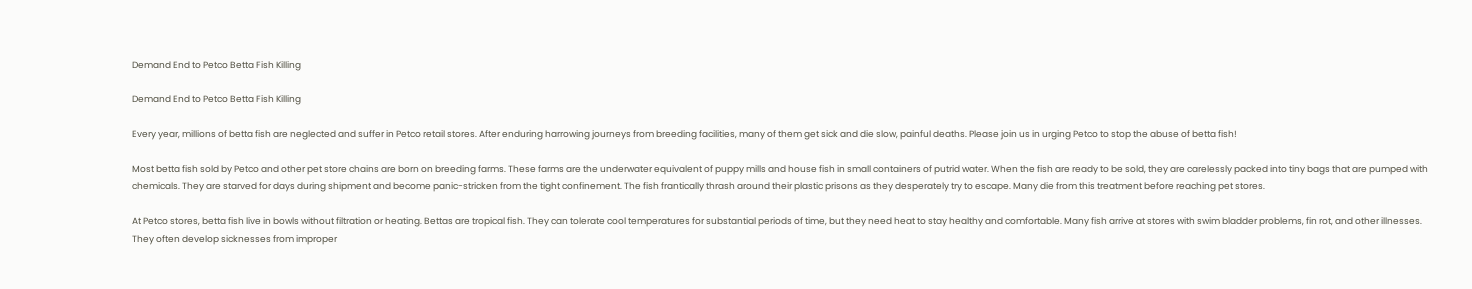Demand End to Petco Betta Fish Killing

Demand End to Petco Betta Fish Killing

Every year, millions of betta fish are neglected and suffer in Petco retail stores. After enduring harrowing journeys from breeding facilities, many of them get sick and die slow, painful deaths. Please join us in urging Petco to stop the abuse of betta fish!

Most betta fish sold by Petco and other pet store chains are born on breeding farms. These farms are the underwater equivalent of puppy mills and house fish in small containers of putrid water. When the fish are ready to be sold, they are carelessly packed into tiny bags that are pumped with chemicals. They are starved for days during shipment and become panic-stricken from the tight confinement. The fish frantically thrash around their plastic prisons as they desperately try to escape. Many die from this treatment before reaching pet stores.

At Petco stores, betta fish live in bowls without filtration or heating. Bettas are tropical fish. They can tolerate cool temperatures for substantial periods of time, but they need heat to stay healthy and comfortable. Many fish arrive at stores with swim bladder problems, fin rot, and other illnesses. They often develop sicknesses from improper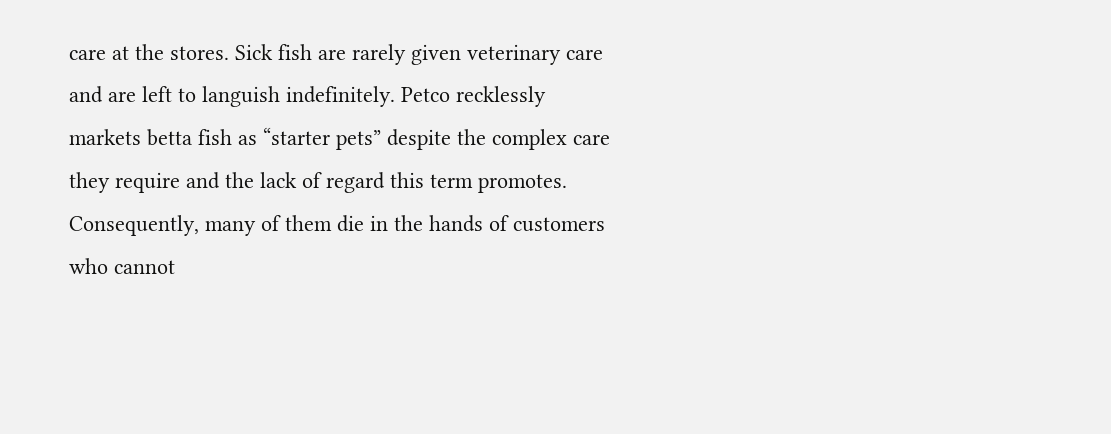care at the stores. Sick fish are rarely given veterinary care and are left to languish indefinitely. Petco recklessly markets betta fish as “starter pets” despite the complex care they require and the lack of regard this term promotes. Consequently, many of them die in the hands of customers who cannot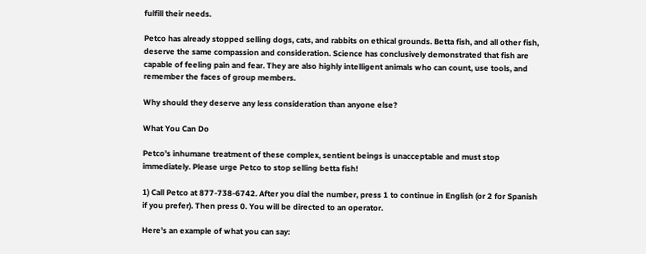fulfill their needs.

Petco has already stopped selling dogs, cats, and rabbits on ethical grounds. Betta fish, and all other fish, deserve the same compassion and consideration. Science has conclusively demonstrated that fish are capable of feeling pain and fear. They are also highly intelligent animals who can count, use tools, and remember the faces of group members.

Why should they deserve any less consideration than anyone else?

What You Can Do

Petco’s inhumane treatment of these complex, sentient beings is unacceptable and must stop immediately. Please urge Petco to stop selling betta fish!

1) Call Petco at 877-738-6742. After you dial the number, press 1 to continue in English (or 2 for Spanish if you prefer). Then press 0. You will be directed to an operator.

Here’s an example of what you can say: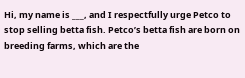Hi, my name is ___, and I respectfully urge Petco to stop selling betta fish. Petco’s betta fish are born on breeding farms, which are the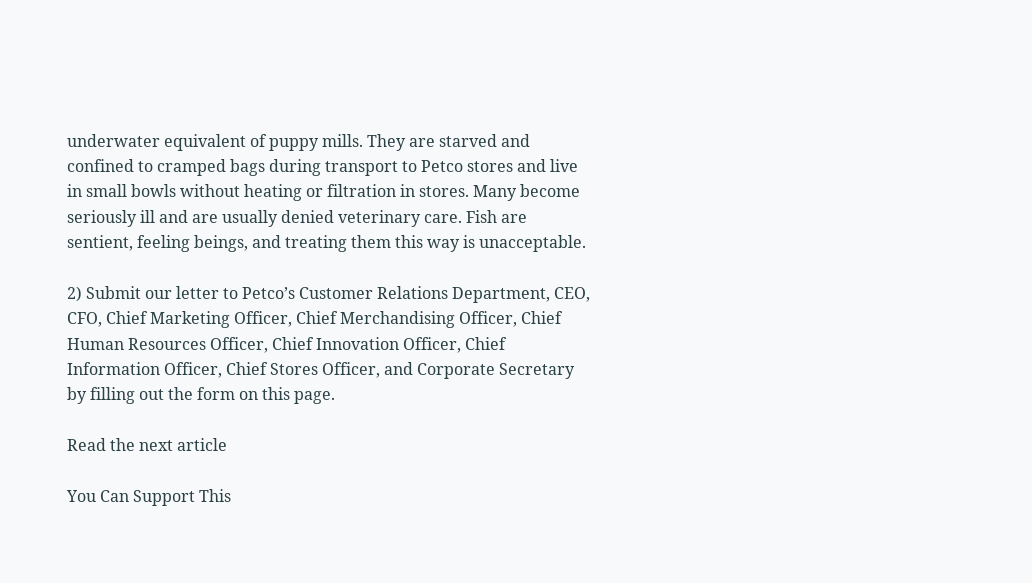underwater equivalent of puppy mills. They are starved and confined to cramped bags during transport to Petco stores and live in small bowls without heating or filtration in stores. Many become seriously ill and are usually denied veterinary care. Fish are sentient, feeling beings, and treating them this way is unacceptable.

2) Submit our letter to Petco’s Customer Relations Department, CEO, CFO, Chief Marketing Officer, Chief Merchandising Officer, Chief Human Resources Officer, Chief Innovation Officer, Chief Information Officer, Chief Stores Officer, and Corporate Secretary by filling out the form on this page.

Read the next article

You Can Support This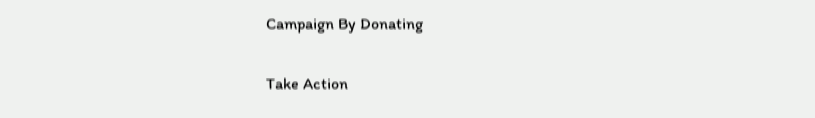Campaign By Donating

Take Action